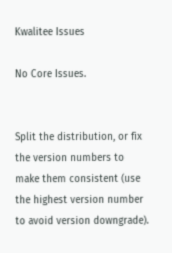Kwalitee Issues

No Core Issues.


Split the distribution, or fix the version numbers to make them consistent (use the highest version number to avoid version downgrade).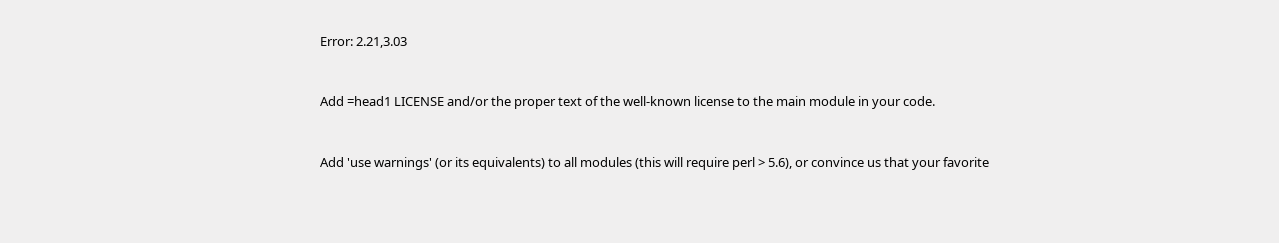Error: 2.21,3.03


Add =head1 LICENSE and/or the proper text of the well-known license to the main module in your code.


Add 'use warnings' (or its equivalents) to all modules (this will require perl > 5.6), or convince us that your favorite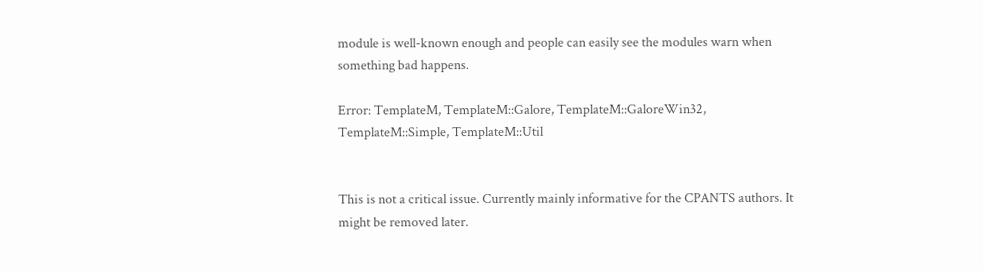module is well-known enough and people can easily see the modules warn when something bad happens.

Error: TemplateM, TemplateM::Galore, TemplateM::GaloreWin32, TemplateM::Simple, TemplateM::Util


This is not a critical issue. Currently mainly informative for the CPANTS authors. It might be removed later.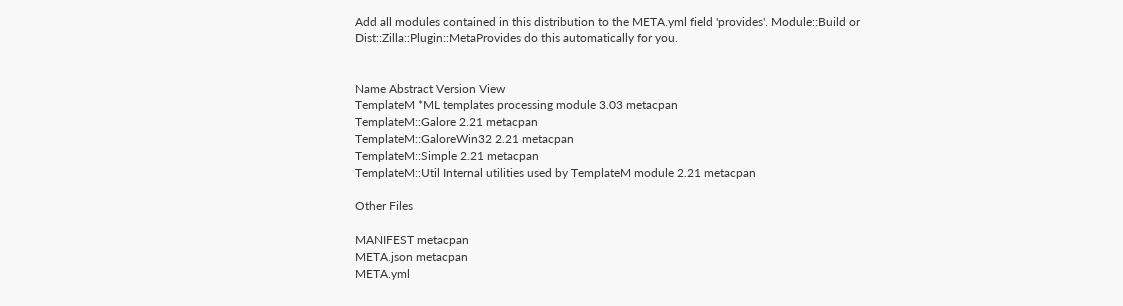Add all modules contained in this distribution to the META.yml field 'provides'. Module::Build or Dist::Zilla::Plugin::MetaProvides do this automatically for you.


Name Abstract Version View
TemplateM *ML templates processing module 3.03 metacpan
TemplateM::Galore 2.21 metacpan
TemplateM::GaloreWin32 2.21 metacpan
TemplateM::Simple 2.21 metacpan
TemplateM::Util Internal utilities used by TemplateM module 2.21 metacpan

Other Files

MANIFEST metacpan
META.json metacpan
META.yml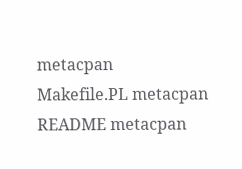metacpan
Makefile.PL metacpan
README metacpan